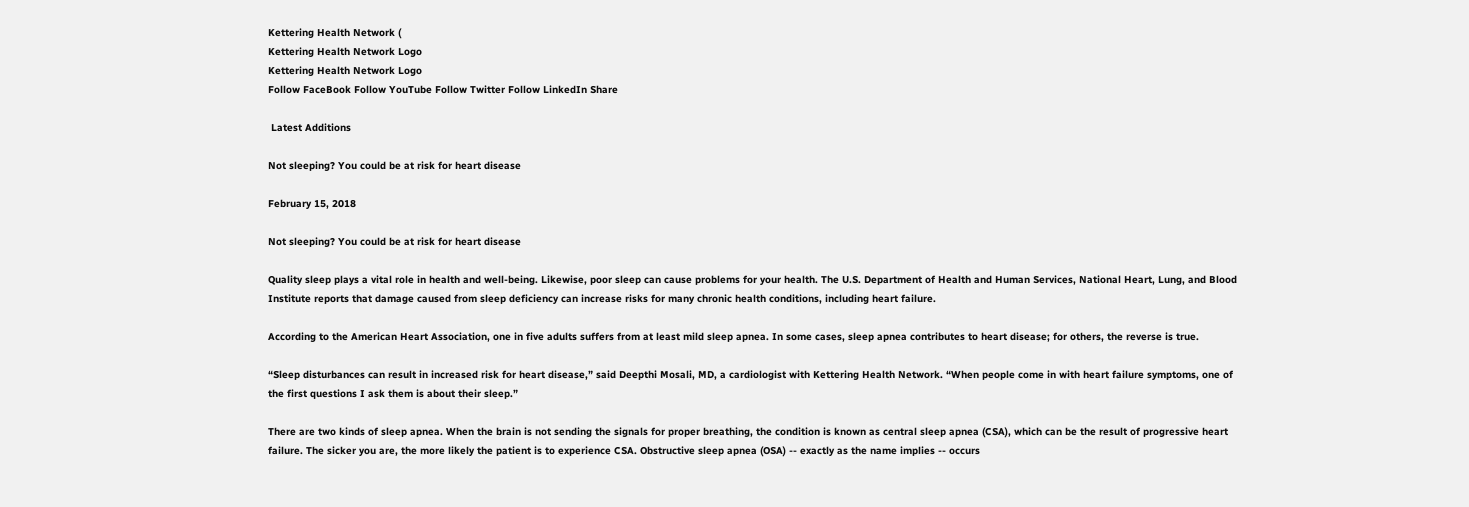Kettering Health Network (
Kettering Health Network Logo
Kettering Health Network Logo
Follow FaceBook Follow YouTube Follow Twitter Follow LinkedIn Share

 Latest Additions

Not sleeping? You could be at risk for heart disease

February 15, 2018

Not sleeping? You could be at risk for heart disease

Quality sleep plays a vital role in health and well-being. Likewise, poor sleep can cause problems for your health. The U.S. Department of Health and Human Services, National Heart, Lung, and Blood Institute reports that damage caused from sleep deficiency can increase risks for many chronic health conditions, including heart failure.

According to the American Heart Association, one in five adults suffers from at least mild sleep apnea. In some cases, sleep apnea contributes to heart disease; for others, the reverse is true.

“Sleep disturbances can result in increased risk for heart disease,” said Deepthi Mosali, MD, a cardiologist with Kettering Health Network. “When people come in with heart failure symptoms, one of the first questions I ask them is about their sleep.”

There are two kinds of sleep apnea. When the brain is not sending the signals for proper breathing, the condition is known as central sleep apnea (CSA), which can be the result of progressive heart failure. The sicker you are, the more likely the patient is to experience CSA. Obstructive sleep apnea (OSA) -- exactly as the name implies -- occurs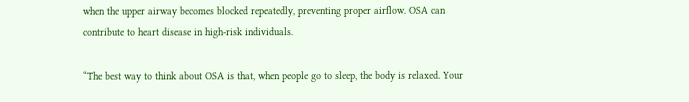when the upper airway becomes blocked repeatedly, preventing proper airflow. OSA can contribute to heart disease in high-risk individuals.

“The best way to think about OSA is that, when people go to sleep, the body is relaxed. Your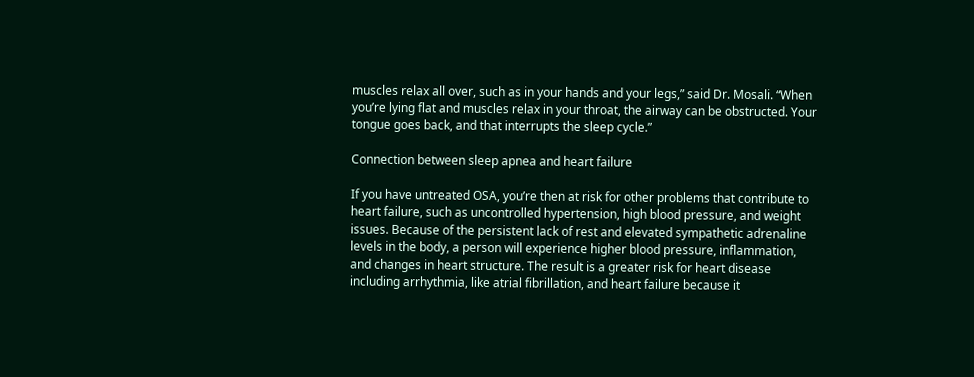muscles relax all over, such as in your hands and your legs,” said Dr. Mosali. “When you’re lying flat and muscles relax in your throat, the airway can be obstructed. Your tongue goes back, and that interrupts the sleep cycle.”

Connection between sleep apnea and heart failure

If you have untreated OSA, you’re then at risk for other problems that contribute to heart failure, such as uncontrolled hypertension, high blood pressure, and weight issues. Because of the persistent lack of rest and elevated sympathetic adrenaline levels in the body, a person will experience higher blood pressure, inflammation, and changes in heart structure. The result is a greater risk for heart disease including arrhythmia, like atrial fibrillation, and heart failure because it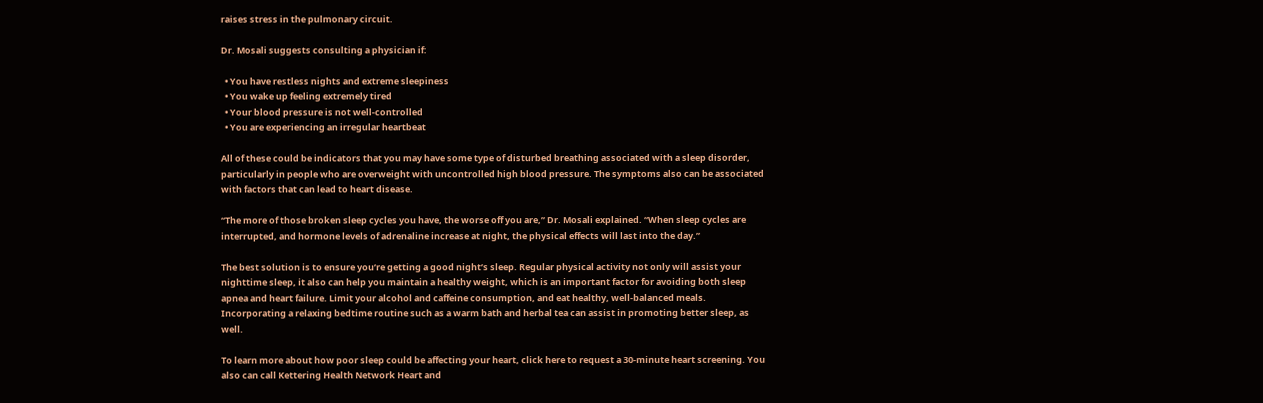raises stress in the pulmonary circuit.

Dr. Mosali suggests consulting a physician if:

  • You have restless nights and extreme sleepiness
  • You wake up feeling extremely tired
  • Your blood pressure is not well-controlled
  • You are experiencing an irregular heartbeat

All of these could be indicators that you may have some type of disturbed breathing associated with a sleep disorder, particularly in people who are overweight with uncontrolled high blood pressure. The symptoms also can be associated with factors that can lead to heart disease.

“The more of those broken sleep cycles you have, the worse off you are,” Dr. Mosali explained. “When sleep cycles are interrupted, and hormone levels of adrenaline increase at night, the physical effects will last into the day.”

The best solution is to ensure you’re getting a good night’s sleep. Regular physical activity not only will assist your nighttime sleep, it also can help you maintain a healthy weight, which is an important factor for avoiding both sleep apnea and heart failure. Limit your alcohol and caffeine consumption, and eat healthy, well-balanced meals. Incorporating a relaxing bedtime routine such as a warm bath and herbal tea can assist in promoting better sleep, as well.

To learn more about how poor sleep could be affecting your heart, click here to request a 30-minute heart screening. You also can call Kettering Health Network Heart and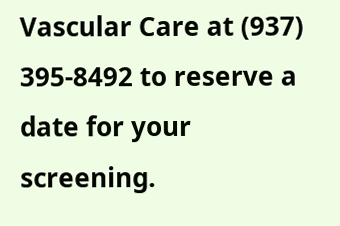Vascular Care at (937) 395-8492 to reserve a date for your screening.